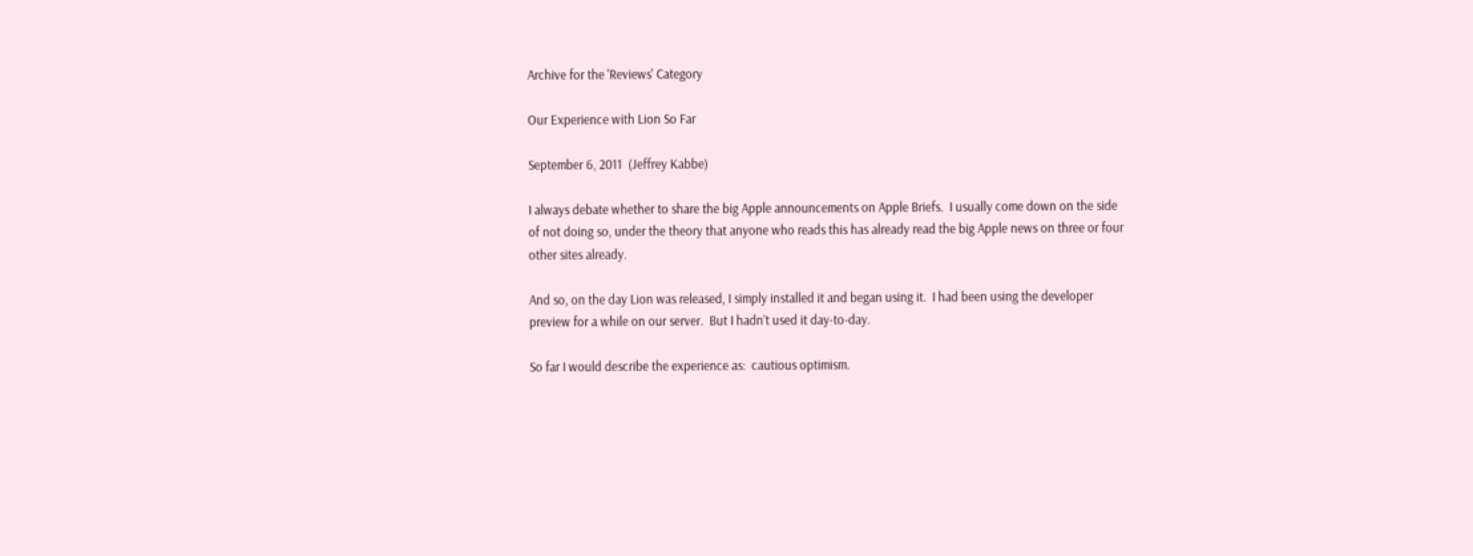Archive for the 'Reviews' Category

Our Experience with Lion So Far

September 6, 2011  (Jeffrey Kabbe)

I always debate whether to share the big Apple announcements on Apple Briefs.  I usually come down on the side of not doing so, under the theory that anyone who reads this has already read the big Apple news on three or four other sites already.

And so, on the day Lion was released, I simply installed it and began using it.  I had been using the developer preview for a while on our server.  But I hadn’t used it day-to-day.

So far I would describe the experience as:  cautious optimism.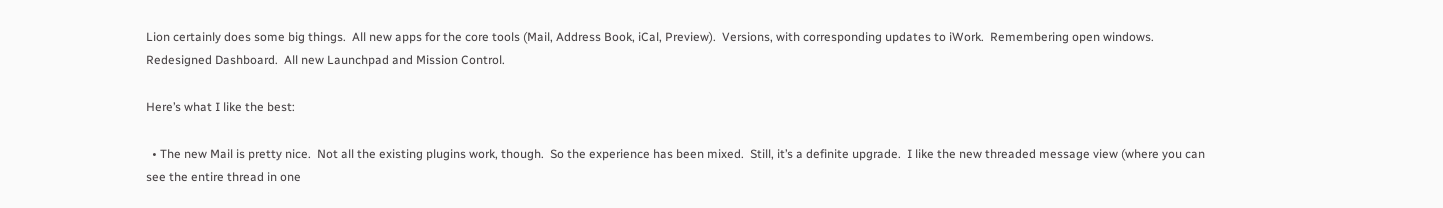Lion certainly does some big things.  All new apps for the core tools (Mail, Address Book, iCal, Preview).  Versions, with corresponding updates to iWork.  Remembering open windows.  Redesigned Dashboard.  All new Launchpad and Mission Control.

Here’s what I like the best:

  • The new Mail is pretty nice.  Not all the existing plugins work, though.  So the experience has been mixed.  Still, it’s a definite upgrade.  I like the new threaded message view (where you can see the entire thread in one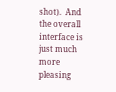shot).  And the overall interface is just much more pleasing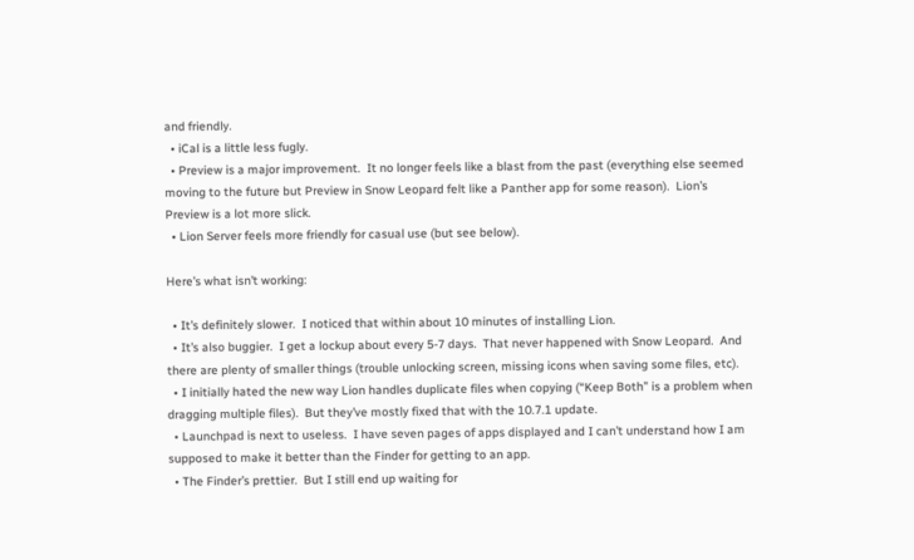and friendly.
  • iCal is a little less fugly.
  • Preview is a major improvement.  It no longer feels like a blast from the past (everything else seemed moving to the future but Preview in Snow Leopard felt like a Panther app for some reason).  Lion’s Preview is a lot more slick.
  • Lion Server feels more friendly for casual use (but see below).

Here’s what isn’t working:

  • It’s definitely slower.  I noticed that within about 10 minutes of installing Lion.
  • It’s also buggier.  I get a lockup about every 5-7 days.  That never happened with Snow Leopard.  And there are plenty of smaller things (trouble unlocking screen, missing icons when saving some files, etc).
  • I initially hated the new way Lion handles duplicate files when copying (“Keep Both” is a problem when dragging multiple files).  But they’ve mostly fixed that with the 10.7.1 update.
  • Launchpad is next to useless.  I have seven pages of apps displayed and I can’t understand how I am supposed to make it better than the Finder for getting to an app.
  • The Finder’s prettier.  But I still end up waiting for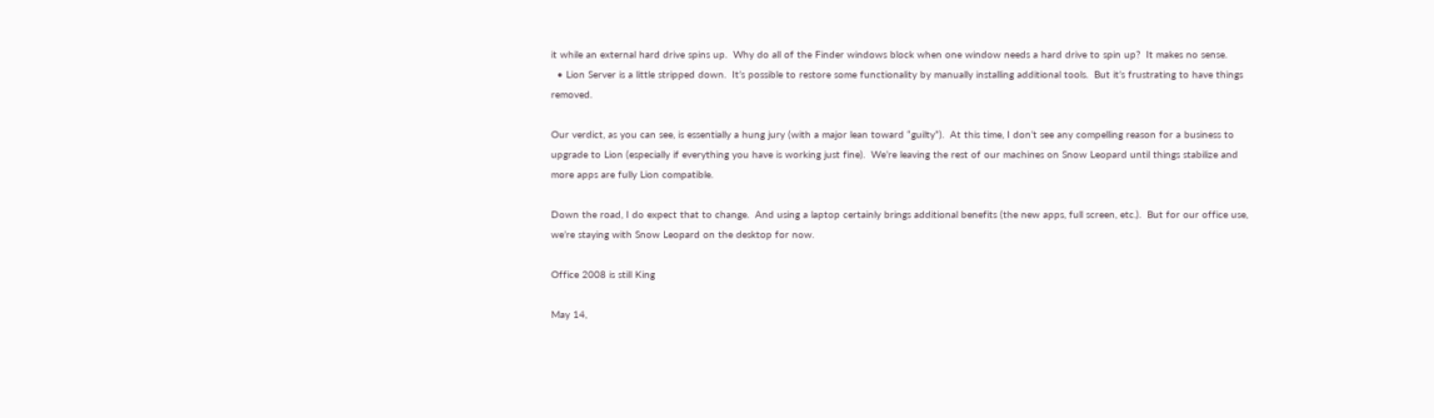it while an external hard drive spins up.  Why do all of the Finder windows block when one window needs a hard drive to spin up?  It makes no sense.
  • Lion Server is a little stripped down.  It’s possible to restore some functionality by manually installing additional tools.  But it’s frustrating to have things removed.

Our verdict, as you can see, is essentially a hung jury (with a major lean toward “guilty”).  At this time, I don’t see any compelling reason for a business to upgrade to Lion (especially if everything you have is working just fine).  We’re leaving the rest of our machines on Snow Leopard until things stabilize and more apps are fully Lion compatible.

Down the road, I do expect that to change.  And using a laptop certainly brings additional benefits (the new apps, full screen, etc.).  But for our office use, we’re staying with Snow Leopard on the desktop for now.

Office 2008 is still King

May 14,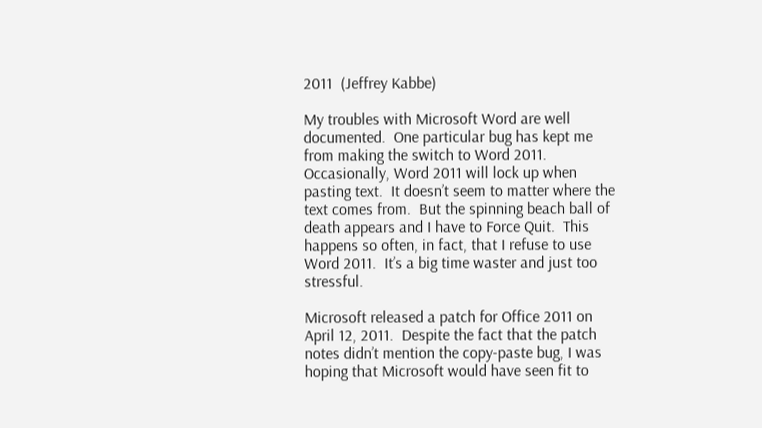2011  (Jeffrey Kabbe)

My troubles with Microsoft Word are well documented.  One particular bug has kept me from making the switch to Word 2011.  Occasionally, Word 2011 will lock up when pasting text.  It doesn’t seem to matter where the text comes from.  But the spinning beach ball of death appears and I have to Force Quit.  This happens so often, in fact, that I refuse to use Word 2011.  It’s a big time waster and just too stressful.

Microsoft released a patch for Office 2011 on April 12, 2011.  Despite the fact that the patch notes didn’t mention the copy-paste bug, I was hoping that Microsoft would have seen fit to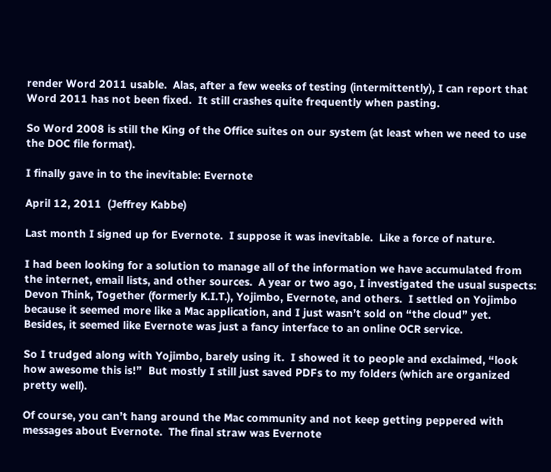render Word 2011 usable.  Alas, after a few weeks of testing (intermittently), I can report that Word 2011 has not been fixed.  It still crashes quite frequently when pasting.

So Word 2008 is still the King of the Office suites on our system (at least when we need to use the DOC file format).

I finally gave in to the inevitable: Evernote

April 12, 2011  (Jeffrey Kabbe)

Last month I signed up for Evernote.  I suppose it was inevitable.  Like a force of nature.

I had been looking for a solution to manage all of the information we have accumulated from the internet, email lists, and other sources.  A year or two ago, I investigated the usual suspects:  Devon Think, Together (formerly K.I.T.), Yojimbo, Evernote, and others.  I settled on Yojimbo because it seemed more like a Mac application, and I just wasn’t sold on “the cloud” yet.  Besides, it seemed like Evernote was just a fancy interface to an online OCR service.

So I trudged along with Yojimbo, barely using it.  I showed it to people and exclaimed, “look how awesome this is!”  But mostly I still just saved PDFs to my folders (which are organized pretty well).

Of course, you can’t hang around the Mac community and not keep getting peppered with messages about Evernote.  The final straw was Evernote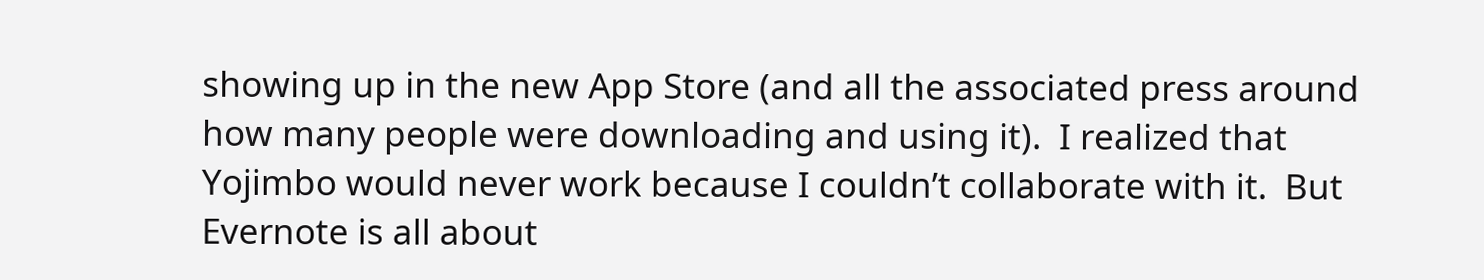showing up in the new App Store (and all the associated press around how many people were downloading and using it).  I realized that Yojimbo would never work because I couldn’t collaborate with it.  But Evernote is all about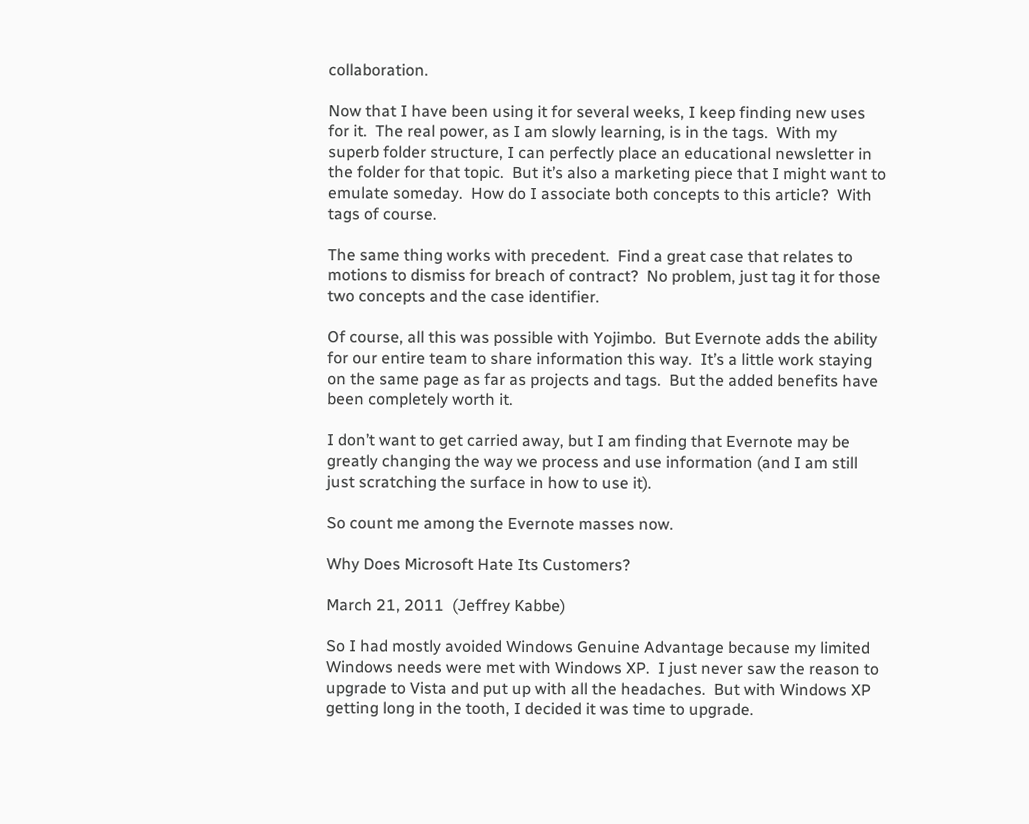collaboration.

Now that I have been using it for several weeks, I keep finding new uses for it.  The real power, as I am slowly learning, is in the tags.  With my superb folder structure, I can perfectly place an educational newsletter in the folder for that topic.  But it’s also a marketing piece that I might want to emulate someday.  How do I associate both concepts to this article?  With tags of course.

The same thing works with precedent.  Find a great case that relates to motions to dismiss for breach of contract?  No problem, just tag it for those two concepts and the case identifier.

Of course, all this was possible with Yojimbo.  But Evernote adds the ability for our entire team to share information this way.  It’s a little work staying on the same page as far as projects and tags.  But the added benefits have been completely worth it.

I don’t want to get carried away, but I am finding that Evernote may be greatly changing the way we process and use information (and I am still just scratching the surface in how to use it).

So count me among the Evernote masses now.

Why Does Microsoft Hate Its Customers?

March 21, 2011  (Jeffrey Kabbe)

So I had mostly avoided Windows Genuine Advantage because my limited Windows needs were met with Windows XP.  I just never saw the reason to upgrade to Vista and put up with all the headaches.  But with Windows XP getting long in the tooth, I decided it was time to upgrade.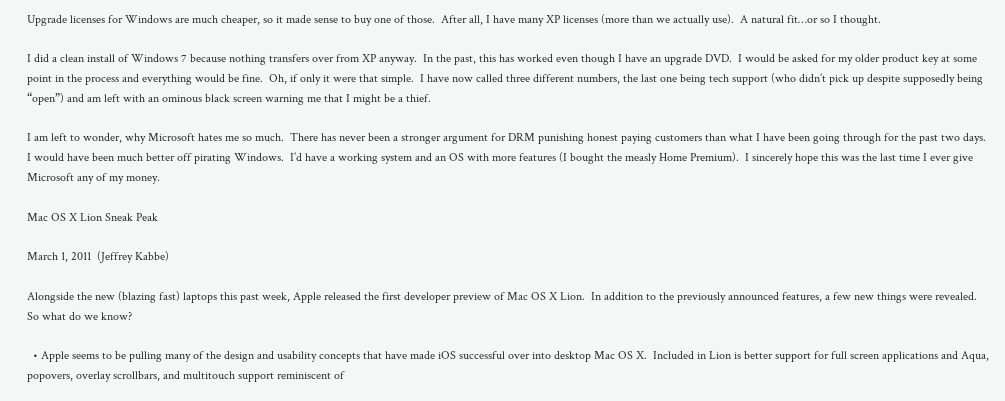Upgrade licenses for Windows are much cheaper, so it made sense to buy one of those.  After all, I have many XP licenses (more than we actually use).  A natural fit…or so I thought.

I did a clean install of Windows 7 because nothing transfers over from XP anyway.  In the past, this has worked even though I have an upgrade DVD.  I would be asked for my older product key at some point in the process and everything would be fine.  Oh, if only it were that simple.  I have now called three different numbers, the last one being tech support (who didn’t pick up despite supposedly being “open”) and am left with an ominous black screen warning me that I might be a thief.

I am left to wonder, why Microsoft hates me so much.  There has never been a stronger argument for DRM punishing honest paying customers than what I have been going through for the past two days.  I would have been much better off pirating Windows.  I’d have a working system and an OS with more features (I bought the measly Home Premium).  I sincerely hope this was the last time I ever give Microsoft any of my money.

Mac OS X Lion Sneak Peak

March 1, 2011  (Jeffrey Kabbe)

Alongside the new (blazing fast) laptops this past week, Apple released the first developer preview of Mac OS X Lion.  In addition to the previously announced features, a few new things were revealed.  So what do we know?

  • Apple seems to be pulling many of the design and usability concepts that have made iOS successful over into desktop Mac OS X.  Included in Lion is better support for full screen applications and Aqua, popovers, overlay scrollbars, and multitouch support reminiscent of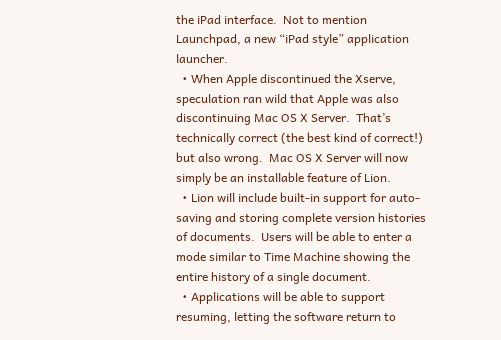the iPad interface.  Not to mention Launchpad, a new “iPad style” application launcher.
  • When Apple discontinued the Xserve, speculation ran wild that Apple was also discontinuing Mac OS X Server.  That’s technically correct (the best kind of correct!) but also wrong.  Mac OS X Server will now simply be an installable feature of Lion.
  • Lion will include built-in support for auto-saving and storing complete version histories of documents.  Users will be able to enter a mode similar to Time Machine showing the entire history of a single document.
  • Applications will be able to support resuming, letting the software return to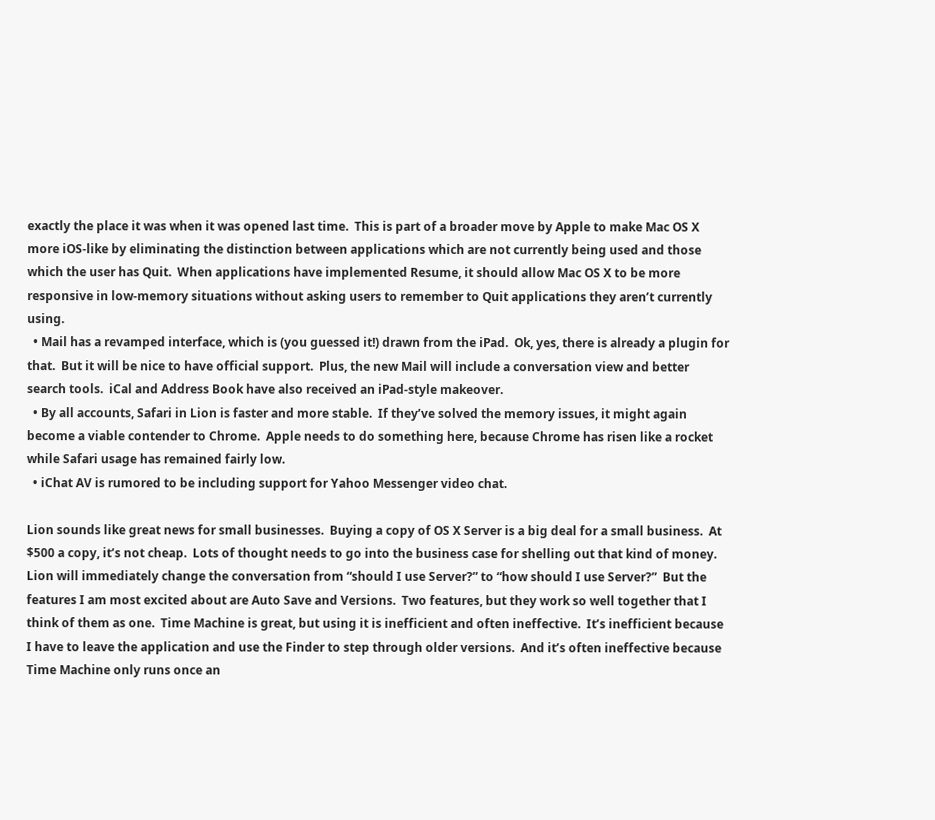exactly the place it was when it was opened last time.  This is part of a broader move by Apple to make Mac OS X more iOS-like by eliminating the distinction between applications which are not currently being used and those which the user has Quit.  When applications have implemented Resume, it should allow Mac OS X to be more responsive in low-memory situations without asking users to remember to Quit applications they aren’t currently using.
  • Mail has a revamped interface, which is (you guessed it!) drawn from the iPad.  Ok, yes, there is already a plugin for that.  But it will be nice to have official support.  Plus, the new Mail will include a conversation view and better search tools.  iCal and Address Book have also received an iPad-style makeover.
  • By all accounts, Safari in Lion is faster and more stable.  If they’ve solved the memory issues, it might again become a viable contender to Chrome.  Apple needs to do something here, because Chrome has risen like a rocket while Safari usage has remained fairly low.
  • iChat AV is rumored to be including support for Yahoo Messenger video chat.

Lion sounds like great news for small businesses.  Buying a copy of OS X Server is a big deal for a small business.  At $500 a copy, it’s not cheap.  Lots of thought needs to go into the business case for shelling out that kind of money.  Lion will immediately change the conversation from “should I use Server?” to “how should I use Server?”  But the features I am most excited about are Auto Save and Versions.  Two features, but they work so well together that I think of them as one.  Time Machine is great, but using it is inefficient and often ineffective.  It’s inefficient because I have to leave the application and use the Finder to step through older versions.  And it’s often ineffective because Time Machine only runs once an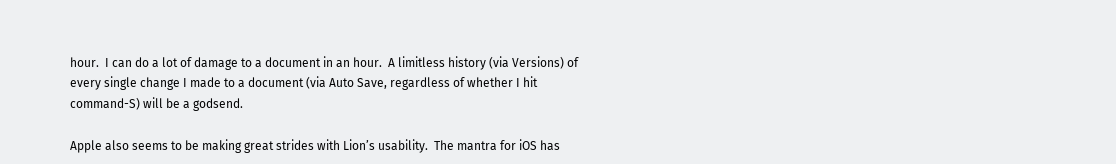hour.  I can do a lot of damage to a document in an hour.  A limitless history (via Versions) of every single change I made to a document (via Auto Save, regardless of whether I hit command-S) will be a godsend.

Apple also seems to be making great strides with Lion’s usability.  The mantra for iOS has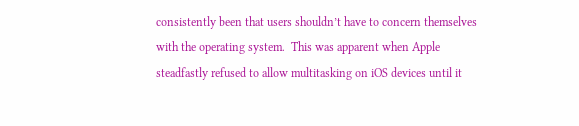consistently been that users shouldn’t have to concern themselves with the operating system.  This was apparent when Apple steadfastly refused to allow multitasking on iOS devices until it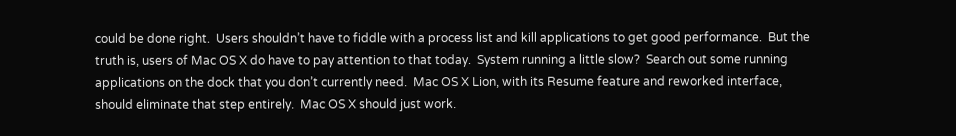could be done right.  Users shouldn’t have to fiddle with a process list and kill applications to get good performance.  But the truth is, users of Mac OS X do have to pay attention to that today.  System running a little slow?  Search out some running applications on the dock that you don’t currently need.  Mac OS X Lion, with its Resume feature and reworked interface, should eliminate that step entirely.  Mac OS X should just work.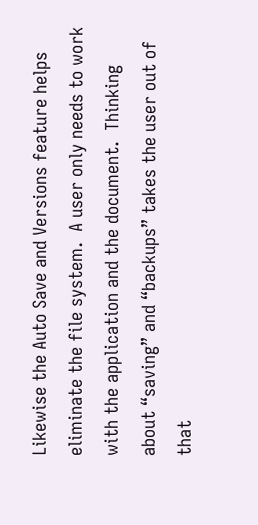Likewise the Auto Save and Versions feature helps eliminate the file system.  A user only needs to work with the application and the document.  Thinking about “saving” and “backups” takes the user out of that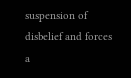suspension of disbelief and forces a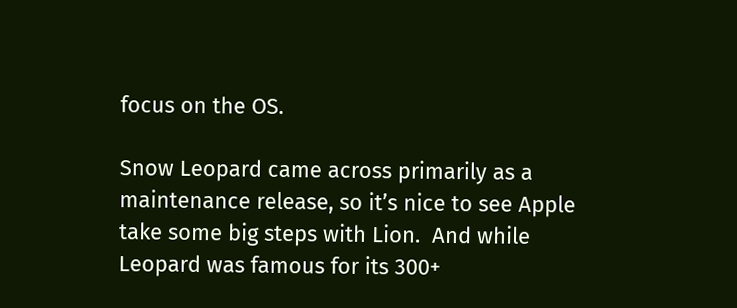focus on the OS.

Snow Leopard came across primarily as a maintenance release, so it’s nice to see Apple take some big steps with Lion.  And while Leopard was famous for its 300+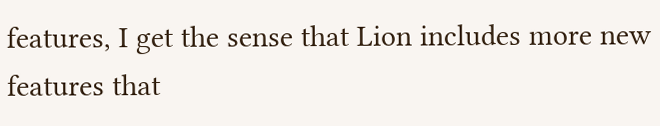features, I get the sense that Lion includes more new features that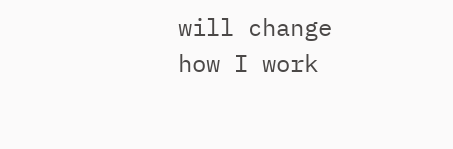will change how I work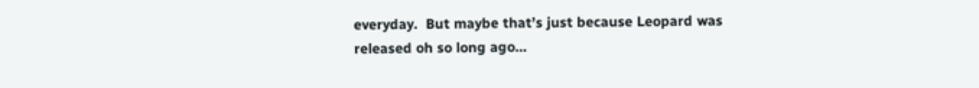everyday.  But maybe that’s just because Leopard was released oh so long ago…